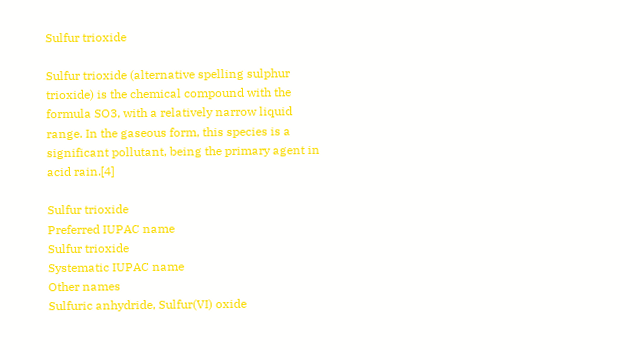Sulfur trioxide

Sulfur trioxide (alternative spelling sulphur trioxide) is the chemical compound with the formula SO3, with a relatively narrow liquid range. In the gaseous form, this species is a significant pollutant, being the primary agent in acid rain.[4]

Sulfur trioxide
Preferred IUPAC name
Sulfur trioxide
Systematic IUPAC name
Other names
Sulfuric anhydride, Sulfur(VI) oxide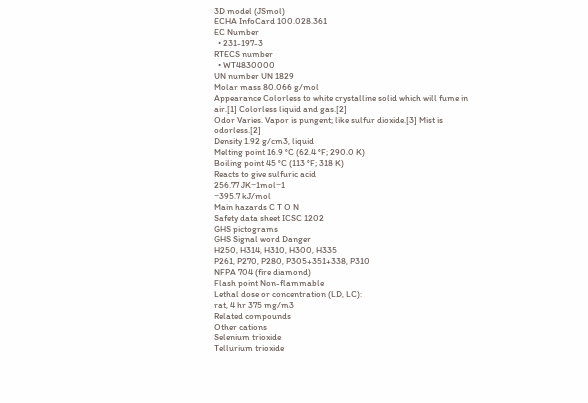3D model (JSmol)
ECHA InfoCard 100.028.361
EC Number
  • 231-197-3
RTECS number
  • WT4830000
UN number UN 1829
Molar mass 80.066 g/mol
Appearance Colorless to white crystalline solid which will fume in air.[1] Colorless liquid and gas.[2]
Odor Varies. Vapor is pungent; like sulfur dioxide.[3] Mist is odorless.[2]
Density 1.92 g/cm3, liquid
Melting point 16.9 °C (62.4 °F; 290.0 K)
Boiling point 45 °C (113 °F; 318 K)
Reacts to give sulfuric acid
256.77 JK−1mol−1
−395.7 kJ/mol
Main hazards C T O N
Safety data sheet ICSC 1202
GHS pictograms
GHS Signal word Danger
H250, H314, H310, H300, H335
P261, P270, P280, P305+351+338, P310
NFPA 704 (fire diamond)
Flash point Non-flammable
Lethal dose or concentration (LD, LC):
rat, 4 hr 375 mg/m3
Related compounds
Other cations
Selenium trioxide
Tellurium trioxide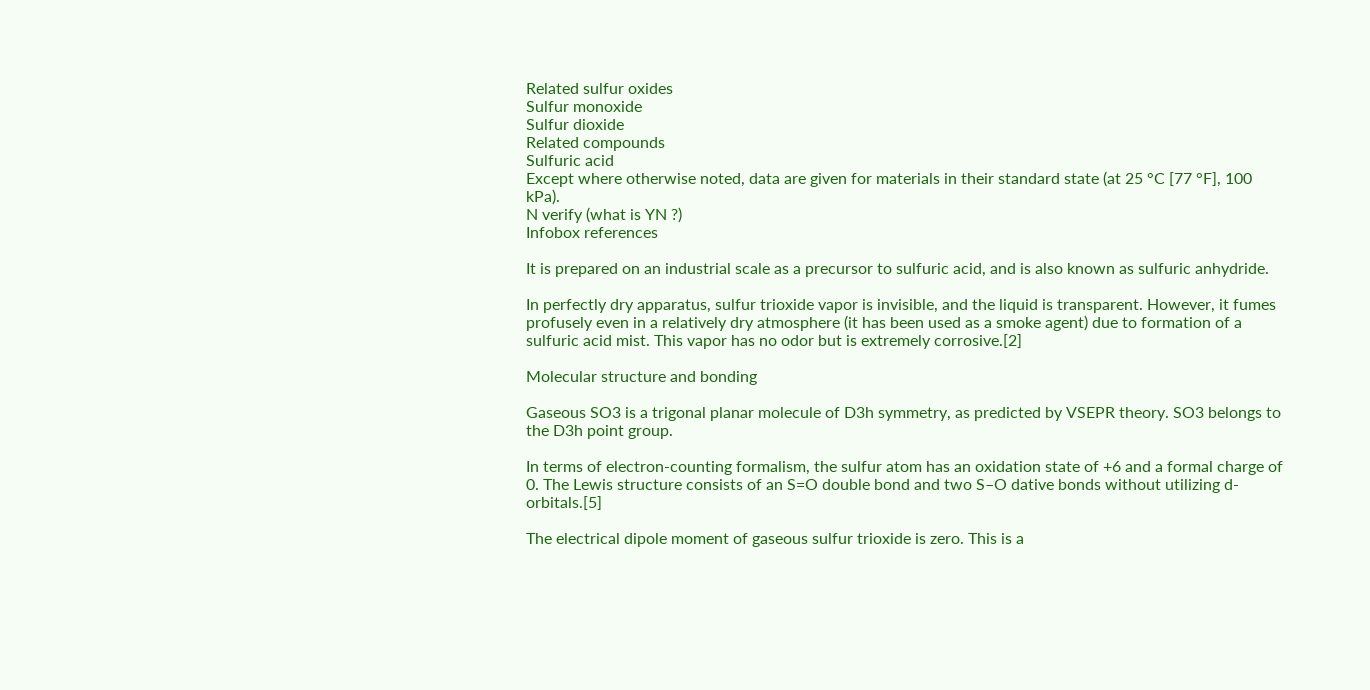Related sulfur oxides
Sulfur monoxide
Sulfur dioxide
Related compounds
Sulfuric acid
Except where otherwise noted, data are given for materials in their standard state (at 25 °C [77 °F], 100 kPa).
N verify (what is YN ?)
Infobox references

It is prepared on an industrial scale as a precursor to sulfuric acid, and is also known as sulfuric anhydride.

In perfectly dry apparatus, sulfur trioxide vapor is invisible, and the liquid is transparent. However, it fumes profusely even in a relatively dry atmosphere (it has been used as a smoke agent) due to formation of a sulfuric acid mist. This vapor has no odor but is extremely corrosive.[2]

Molecular structure and bonding

Gaseous SO3 is a trigonal planar molecule of D3h symmetry, as predicted by VSEPR theory. SO3 belongs to the D3h point group.

In terms of electron-counting formalism, the sulfur atom has an oxidation state of +6 and a formal charge of 0. The Lewis structure consists of an S=O double bond and two S–O dative bonds without utilizing d-orbitals.[5]

The electrical dipole moment of gaseous sulfur trioxide is zero. This is a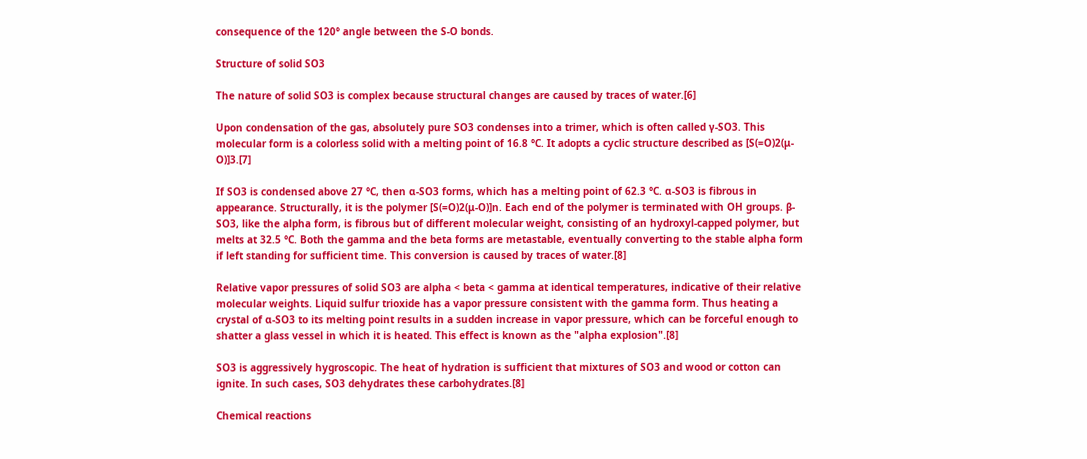consequence of the 120° angle between the S-O bonds.

Structure of solid SO3

The nature of solid SO3 is complex because structural changes are caused by traces of water.[6]

Upon condensation of the gas, absolutely pure SO3 condenses into a trimer, which is often called γ-SO3. This molecular form is a colorless solid with a melting point of 16.8 °C. It adopts a cyclic structure described as [S(=O)2(μ-O)]3.[7]

If SO3 is condensed above 27 °C, then α-SO3 forms, which has a melting point of 62.3 °C. α-SO3 is fibrous in appearance. Structurally, it is the polymer [S(=O)2(μ-O)]n. Each end of the polymer is terminated with OH groups. β-SO3, like the alpha form, is fibrous but of different molecular weight, consisting of an hydroxyl-capped polymer, but melts at 32.5 °C. Both the gamma and the beta forms are metastable, eventually converting to the stable alpha form if left standing for sufficient time. This conversion is caused by traces of water.[8]

Relative vapor pressures of solid SO3 are alpha < beta < gamma at identical temperatures, indicative of their relative molecular weights. Liquid sulfur trioxide has a vapor pressure consistent with the gamma form. Thus heating a crystal of α-SO3 to its melting point results in a sudden increase in vapor pressure, which can be forceful enough to shatter a glass vessel in which it is heated. This effect is known as the "alpha explosion".[8]

SO3 is aggressively hygroscopic. The heat of hydration is sufficient that mixtures of SO3 and wood or cotton can ignite. In such cases, SO3 dehydrates these carbohydrates.[8]

Chemical reactions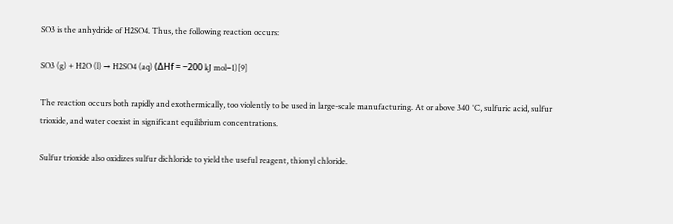SO3 is the anhydride of H2SO4. Thus, the following reaction occurs:

SO3 (g) + H2O (l) → H2SO4 (aq) (ΔHf = −200 kJ mol−1)[9]

The reaction occurs both rapidly and exothermically, too violently to be used in large-scale manufacturing. At or above 340 °C, sulfuric acid, sulfur trioxide, and water coexist in significant equilibrium concentrations.

Sulfur trioxide also oxidizes sulfur dichloride to yield the useful reagent, thionyl chloride.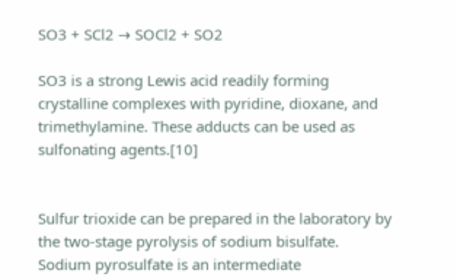SO3 + SCl2 → SOCl2 + SO2

SO3 is a strong Lewis acid readily forming crystalline complexes with pyridine, dioxane, and trimethylamine. These adducts can be used as sulfonating agents.[10]


Sulfur trioxide can be prepared in the laboratory by the two-stage pyrolysis of sodium bisulfate. Sodium pyrosulfate is an intermediate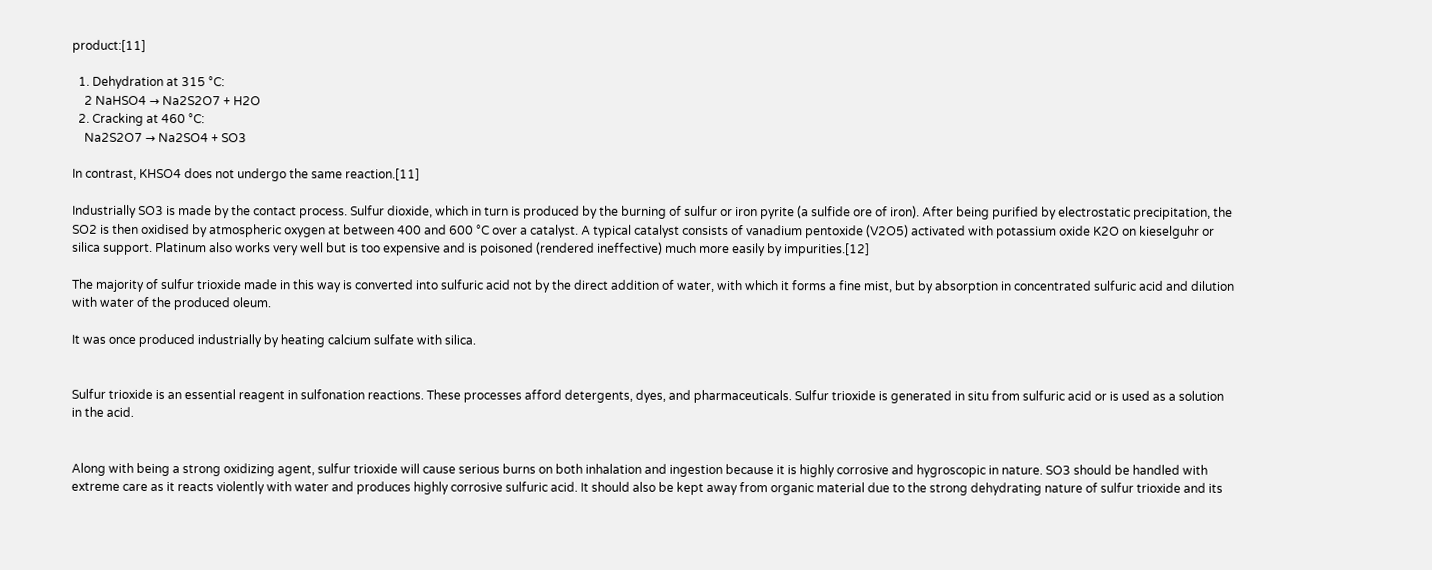product:[11]

  1. Dehydration at 315 °C:
    2 NaHSO4 → Na2S2O7 + H2O
  2. Cracking at 460 °C:
    Na2S2O7 → Na2SO4 + SO3

In contrast, KHSO4 does not undergo the same reaction.[11]

Industrially SO3 is made by the contact process. Sulfur dioxide, which in turn is produced by the burning of sulfur or iron pyrite (a sulfide ore of iron). After being purified by electrostatic precipitation, the SO2 is then oxidised by atmospheric oxygen at between 400 and 600 °C over a catalyst. A typical catalyst consists of vanadium pentoxide (V2O5) activated with potassium oxide K2O on kieselguhr or silica support. Platinum also works very well but is too expensive and is poisoned (rendered ineffective) much more easily by impurities.[12]

The majority of sulfur trioxide made in this way is converted into sulfuric acid not by the direct addition of water, with which it forms a fine mist, but by absorption in concentrated sulfuric acid and dilution with water of the produced oleum.

It was once produced industrially by heating calcium sulfate with silica.


Sulfur trioxide is an essential reagent in sulfonation reactions. These processes afford detergents, dyes, and pharmaceuticals. Sulfur trioxide is generated in situ from sulfuric acid or is used as a solution in the acid.


Along with being a strong oxidizing agent, sulfur trioxide will cause serious burns on both inhalation and ingestion because it is highly corrosive and hygroscopic in nature. SO3 should be handled with extreme care as it reacts violently with water and produces highly corrosive sulfuric acid. It should also be kept away from organic material due to the strong dehydrating nature of sulfur trioxide and its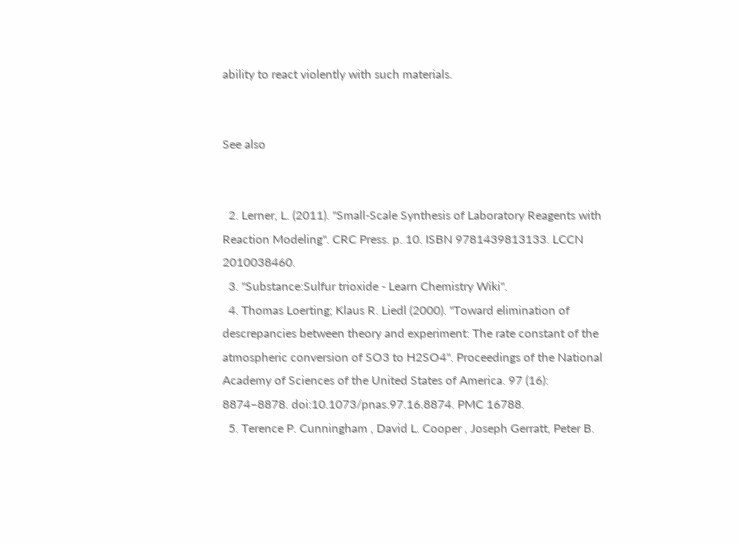ability to react violently with such materials.


See also


  2. Lerner, L. (2011). "Small-Scale Synthesis of Laboratory Reagents with Reaction Modeling". CRC Press. p. 10. ISBN 9781439813133. LCCN 2010038460.
  3. "Substance:Sulfur trioxide - Learn Chemistry Wiki".
  4. Thomas Loerting; Klaus R. Liedl (2000). "Toward elimination of descrepancies between theory and experiment: The rate constant of the atmospheric conversion of SO3 to H2SO4". Proceedings of the National Academy of Sciences of the United States of America. 97 (16): 8874–8878. doi:10.1073/pnas.97.16.8874. PMC 16788.
  5. Terence P. Cunningham , David L. Cooper , Joseph Gerratt, Peter B.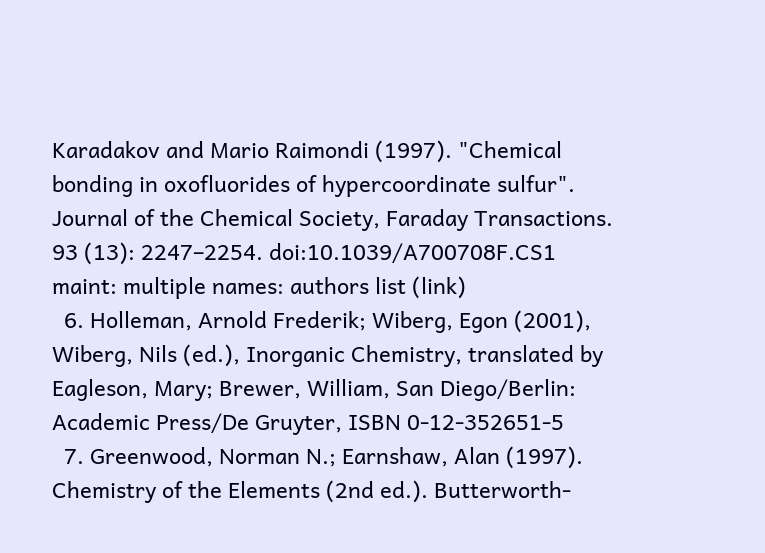Karadakov and Mario Raimondi (1997). "Chemical bonding in oxofluorides of hypercoordinate sulfur". Journal of the Chemical Society, Faraday Transactions. 93 (13): 2247–2254. doi:10.1039/A700708F.CS1 maint: multiple names: authors list (link)
  6. Holleman, Arnold Frederik; Wiberg, Egon (2001), Wiberg, Nils (ed.), Inorganic Chemistry, translated by Eagleson, Mary; Brewer, William, San Diego/Berlin: Academic Press/De Gruyter, ISBN 0-12-352651-5
  7. Greenwood, Norman N.; Earnshaw, Alan (1997). Chemistry of the Elements (2nd ed.). Butterworth-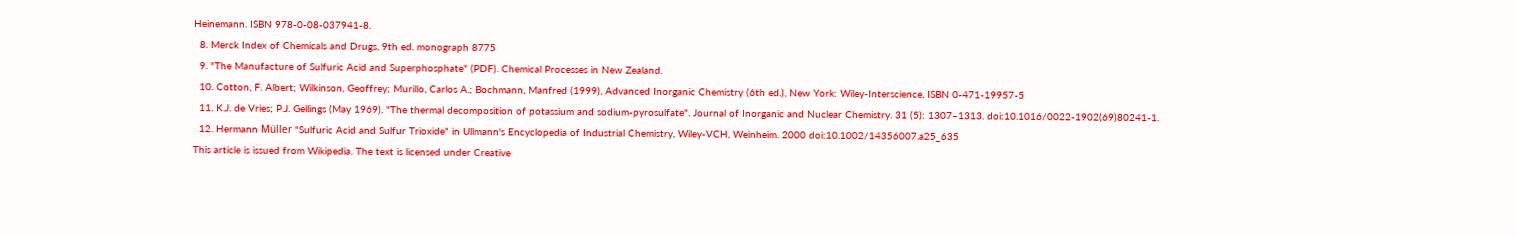Heinemann. ISBN 978-0-08-037941-8.
  8. Merck Index of Chemicals and Drugs, 9th ed. monograph 8775
  9. "The Manufacture of Sulfuric Acid and Superphosphate" (PDF). Chemical Processes in New Zealand.
  10. Cotton, F. Albert; Wilkinson, Geoffrey; Murillo, Carlos A.; Bochmann, Manfred (1999), Advanced Inorganic Chemistry (6th ed.), New York: Wiley-Interscience, ISBN 0-471-19957-5
  11. K.J. de Vries; P.J. Gellings (May 1969). "The thermal decomposition of potassium and sodium-pyrosulfate". Journal of Inorganic and Nuclear Chemistry. 31 (5): 1307–1313. doi:10.1016/0022-1902(69)80241-1.
  12. Hermann Müller "Sulfuric Acid and Sulfur Trioxide" in Ullmann's Encyclopedia of Industrial Chemistry, Wiley-VCH, Weinheim. 2000 doi:10.1002/14356007.a25_635
This article is issued from Wikipedia. The text is licensed under Creative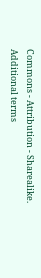Commons - Attribution - Sharealike. Additional terms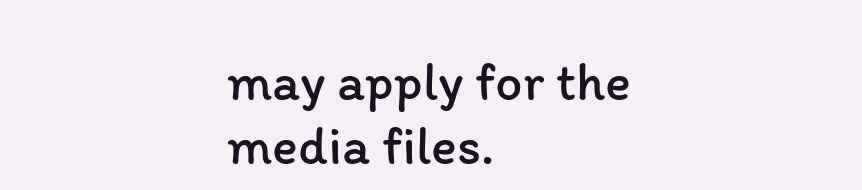may apply for the media files.